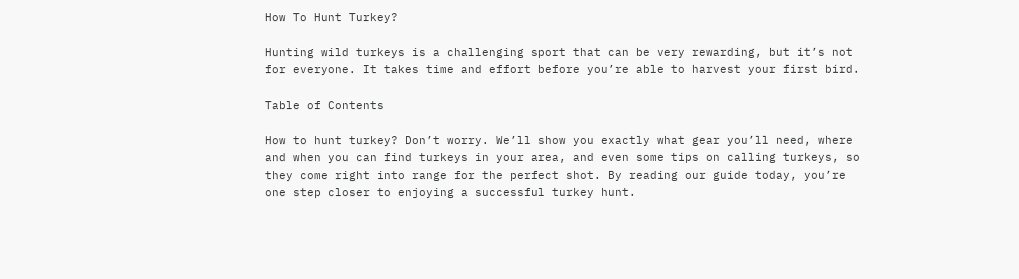How To Hunt Turkey?

Hunting wild turkeys is a challenging sport that can be very rewarding, but it’s not for everyone. It takes time and effort before you’re able to harvest your first bird.

Table of Contents

How to hunt turkey? Don’t worry. We’ll show you exactly what gear you’ll need, where and when you can find turkeys in your area, and even some tips on calling turkeys, so they come right into range for the perfect shot. By reading our guide today, you’re one step closer to enjoying a successful turkey hunt.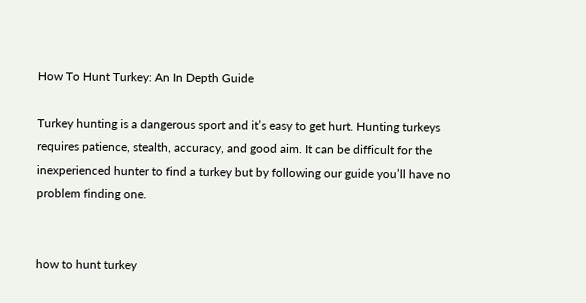How To Hunt Turkey: An In Depth Guide

Turkey hunting is a dangerous sport and it’s easy to get hurt. Hunting turkeys requires patience, stealth, accuracy, and good aim. It can be difficult for the inexperienced hunter to find a turkey but by following our guide you’ll have no problem finding one.


how to hunt turkey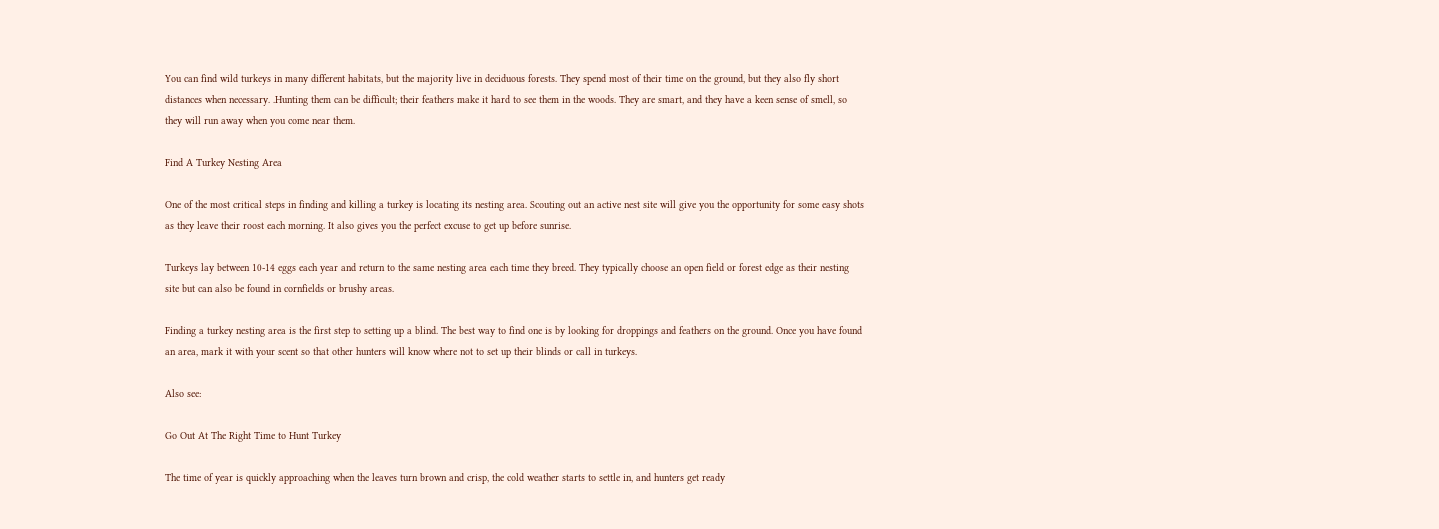You can find wild turkeys in many different habitats, but the majority live in deciduous forests. They spend most of their time on the ground, but they also fly short distances when necessary. .Hunting them can be difficult; their feathers make it hard to see them in the woods. They are smart, and they have a keen sense of smell, so they will run away when you come near them.

Find A Turkey Nesting Area

One of the most critical steps in finding and killing a turkey is locating its nesting area. Scouting out an active nest site will give you the opportunity for some easy shots as they leave their roost each morning. It also gives you the perfect excuse to get up before sunrise.

Turkeys lay between 10-14 eggs each year and return to the same nesting area each time they breed. They typically choose an open field or forest edge as their nesting site but can also be found in cornfields or brushy areas.

Finding a turkey nesting area is the first step to setting up a blind. The best way to find one is by looking for droppings and feathers on the ground. Once you have found an area, mark it with your scent so that other hunters will know where not to set up their blinds or call in turkeys.

Also see:

Go Out At The Right Time to Hunt Turkey

The time of year is quickly approaching when the leaves turn brown and crisp, the cold weather starts to settle in, and hunters get ready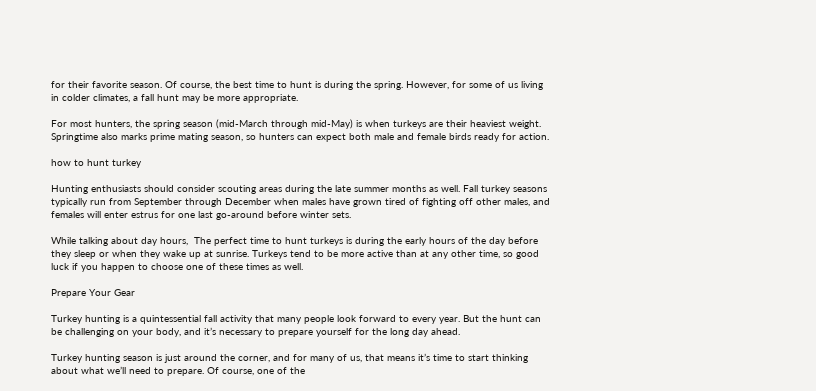for their favorite season. Of course, the best time to hunt is during the spring. However, for some of us living in colder climates, a fall hunt may be more appropriate.

For most hunters, the spring season (mid-March through mid-May) is when turkeys are their heaviest weight. Springtime also marks prime mating season, so hunters can expect both male and female birds ready for action.

how to hunt turkey

Hunting enthusiasts should consider scouting areas during the late summer months as well. Fall turkey seasons typically run from September through December when males have grown tired of fighting off other males, and females will enter estrus for one last go-around before winter sets.

While talking about day hours,  The perfect time to hunt turkeys is during the early hours of the day before they sleep or when they wake up at sunrise. Turkeys tend to be more active than at any other time, so good luck if you happen to choose one of these times as well.

Prepare Your Gear

Turkey hunting is a quintessential fall activity that many people look forward to every year. But the hunt can be challenging on your body, and it’s necessary to prepare yourself for the long day ahead.

Turkey hunting season is just around the corner, and for many of us, that means it’s time to start thinking about what we’ll need to prepare. Of course, one of the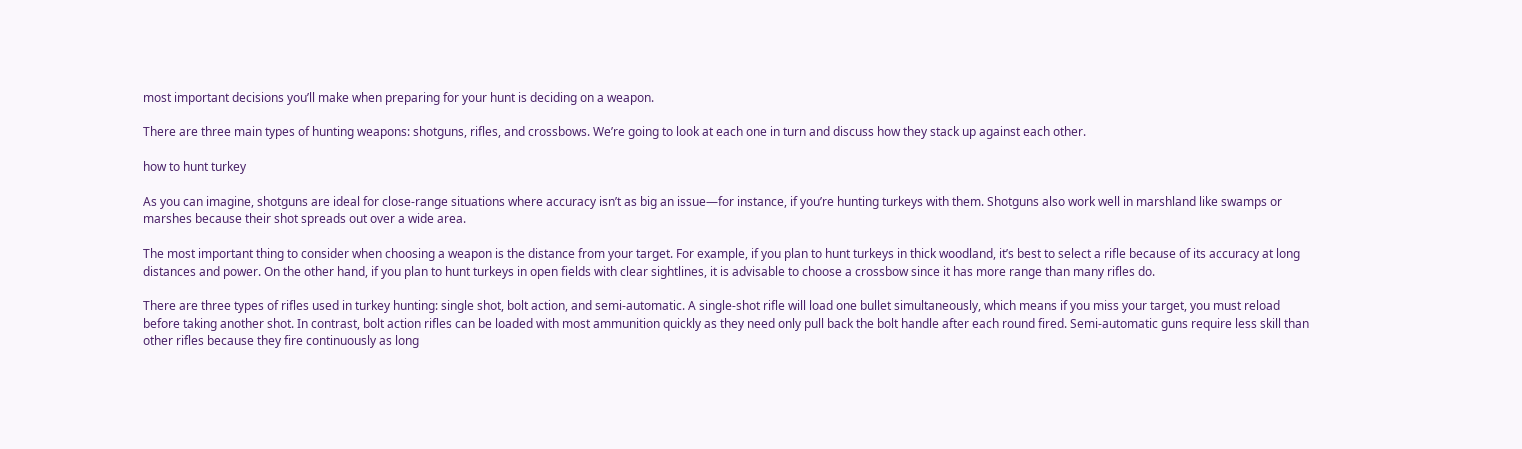most important decisions you’ll make when preparing for your hunt is deciding on a weapon.

There are three main types of hunting weapons: shotguns, rifles, and crossbows. We’re going to look at each one in turn and discuss how they stack up against each other.

how to hunt turkey

As you can imagine, shotguns are ideal for close-range situations where accuracy isn’t as big an issue—for instance, if you’re hunting turkeys with them. Shotguns also work well in marshland like swamps or marshes because their shot spreads out over a wide area.

The most important thing to consider when choosing a weapon is the distance from your target. For example, if you plan to hunt turkeys in thick woodland, it’s best to select a rifle because of its accuracy at long distances and power. On the other hand, if you plan to hunt turkeys in open fields with clear sightlines, it is advisable to choose a crossbow since it has more range than many rifles do.

There are three types of rifles used in turkey hunting: single shot, bolt action, and semi-automatic. A single-shot rifle will load one bullet simultaneously, which means if you miss your target, you must reload before taking another shot. In contrast, bolt action rifles can be loaded with most ammunition quickly as they need only pull back the bolt handle after each round fired. Semi-automatic guns require less skill than other rifles because they fire continuously as long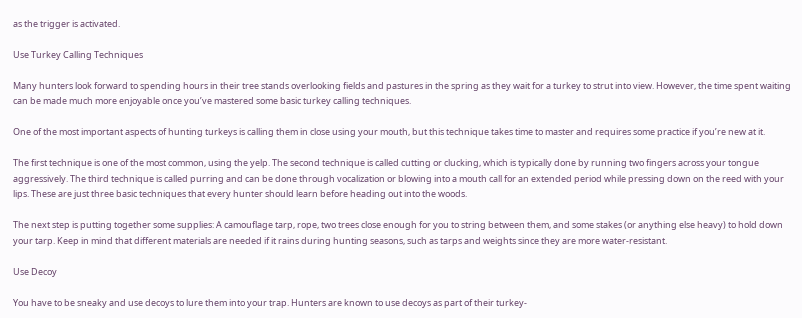as the trigger is activated.

Use Turkey Calling Techniques

Many hunters look forward to spending hours in their tree stands overlooking fields and pastures in the spring as they wait for a turkey to strut into view. However, the time spent waiting can be made much more enjoyable once you’ve mastered some basic turkey calling techniques.

One of the most important aspects of hunting turkeys is calling them in close using your mouth, but this technique takes time to master and requires some practice if you’re new at it.

The first technique is one of the most common, using the yelp. The second technique is called cutting or clucking, which is typically done by running two fingers across your tongue aggressively. The third technique is called purring and can be done through vocalization or blowing into a mouth call for an extended period while pressing down on the reed with your lips. These are just three basic techniques that every hunter should learn before heading out into the woods.

The next step is putting together some supplies: A camouflage tarp, rope, two trees close enough for you to string between them, and some stakes (or anything else heavy) to hold down your tarp. Keep in mind that different materials are needed if it rains during hunting seasons, such as tarps and weights since they are more water-resistant.

Use Decoy

You have to be sneaky and use decoys to lure them into your trap. Hunters are known to use decoys as part of their turkey-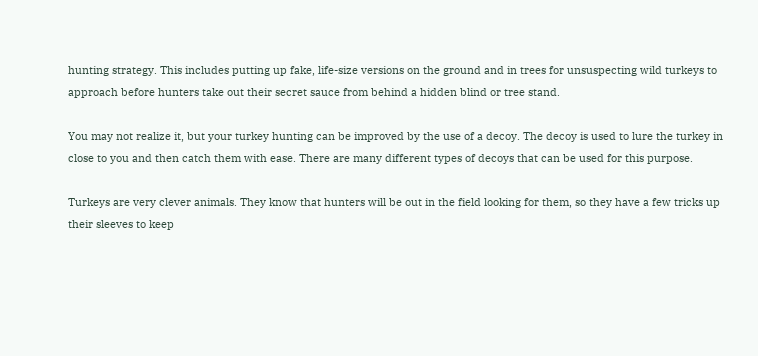hunting strategy. This includes putting up fake, life-size versions on the ground and in trees for unsuspecting wild turkeys to approach before hunters take out their secret sauce from behind a hidden blind or tree stand.

You may not realize it, but your turkey hunting can be improved by the use of a decoy. The decoy is used to lure the turkey in close to you and then catch them with ease. There are many different types of decoys that can be used for this purpose.

Turkeys are very clever animals. They know that hunters will be out in the field looking for them, so they have a few tricks up their sleeves to keep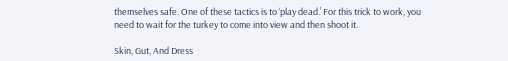themselves safe. One of these tactics is to ‘play dead.’ For this trick to work, you need to wait for the turkey to come into view and then shoot it.

Skin, Gut, And Dress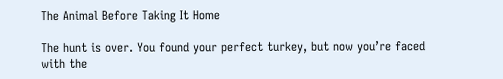The Animal Before Taking It Home

The hunt is over. You found your perfect turkey, but now you’re faced with the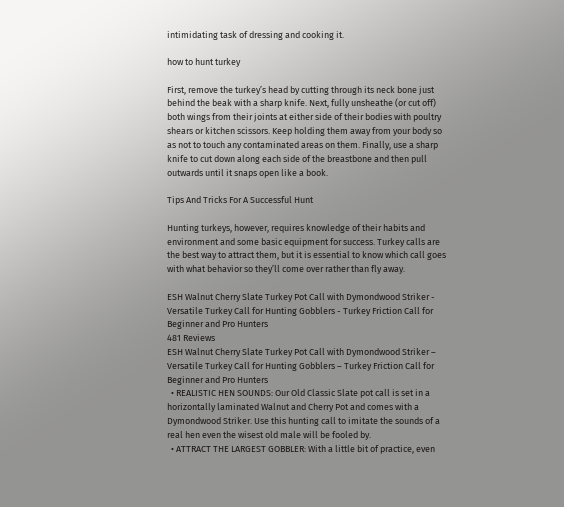intimidating task of dressing and cooking it.

how to hunt turkey

First, remove the turkey’s head by cutting through its neck bone just behind the beak with a sharp knife. Next, fully unsheathe (or cut off) both wings from their joints at either side of their bodies with poultry shears or kitchen scissors. Keep holding them away from your body so as not to touch any contaminated areas on them. Finally, use a sharp knife to cut down along each side of the breastbone and then pull outwards until it snaps open like a book.

Tips And Tricks For A Successful Hunt

Hunting turkeys, however, requires knowledge of their habits and environment and some basic equipment for success. Turkey calls are the best way to attract them, but it is essential to know which call goes with what behavior so they’ll come over rather than fly away.

ESH Walnut Cherry Slate Turkey Pot Call with Dymondwood Striker - Versatile Turkey Call for Hunting Gobblers - Turkey Friction Call for Beginner and Pro Hunters
481 Reviews
ESH Walnut Cherry Slate Turkey Pot Call with Dymondwood Striker – Versatile Turkey Call for Hunting Gobblers – Turkey Friction Call for Beginner and Pro Hunters
  • REALISTIC HEN SOUNDS: Our Old Classic Slate pot call is set in a horizontally laminated Walnut and Cherry Pot and comes with a Dymondwood Striker. Use this hunting call to imitate the sounds of a real hen even the wisest old male will be fooled by.
  • ATTRACT THE LARGEST GOBBLER: With a little bit of practice, even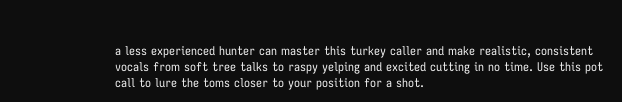a less experienced hunter can master this turkey caller and make realistic, consistent vocals from soft tree talks to raspy yelping and excited cutting in no time. Use this pot call to lure the toms closer to your position for a shot.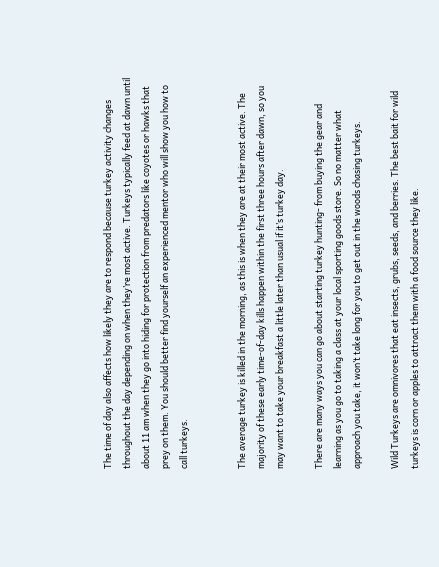The time of day also affects how likely they are to respond because turkey activity changes throughout the day depending on when they’re most active. Turkeys typically feed at dawn until about 11 am when they go into hiding for protection from predators like coyotes or hawks that prey on them. You should better find yourself an experienced mentor who will show you how to call turkeys.


The average turkey is killed in the morning, as this is when they are at their most active. The majority of these early time-of-day kills happen within the first three hours after dawn, so you may want to take your breakfast a little later than usual if it’s turkey day.

There are many ways you can go about starting turkey hunting- from buying the gear and learning as you go to taking a class at your local sporting goods store. So no matter what approach you take, it won’t take long for you to get out in the woods chasing turkeys.

Wild Turkeys are omnivores that eat insects, grubs, seeds, and berries. The best bait for wild turkeys is corn or apples to attract them with a food source they like.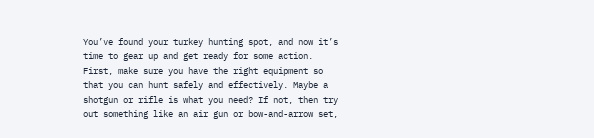You’ve found your turkey hunting spot, and now it’s time to gear up and get ready for some action. First, make sure you have the right equipment so that you can hunt safely and effectively. Maybe a shotgun or rifle is what you need? If not, then try out something like an air gun or bow-and-arrow set,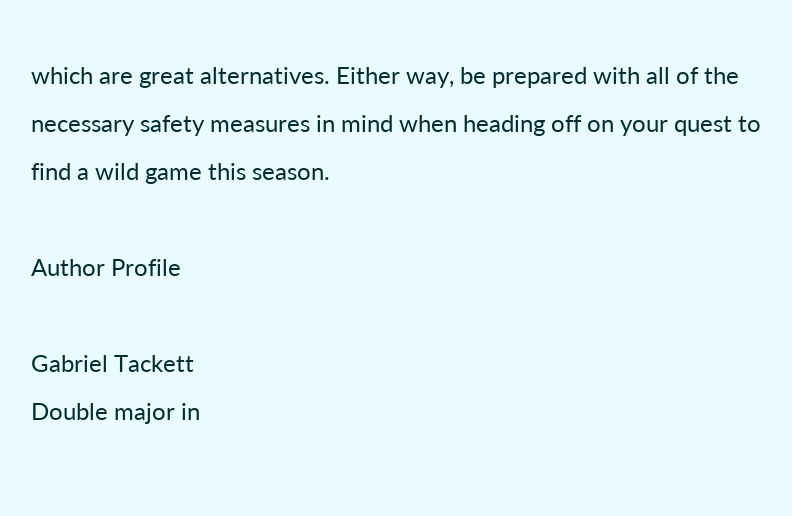which are great alternatives. Either way, be prepared with all of the necessary safety measures in mind when heading off on your quest to find a wild game this season.

Author Profile

Gabriel Tackett
Double major in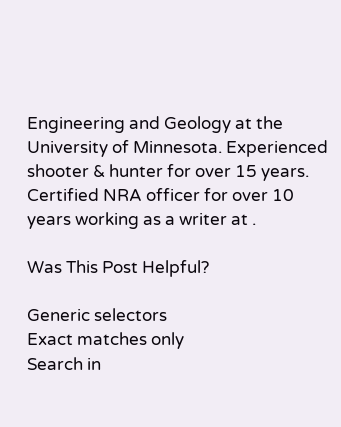Engineering and Geology at the University of Minnesota. Experienced shooter & hunter for over 15 years. Certified NRA officer for over 10 years working as a writer at .

Was This Post Helpful?

Generic selectors
Exact matches only
Search in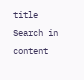title
Search in content